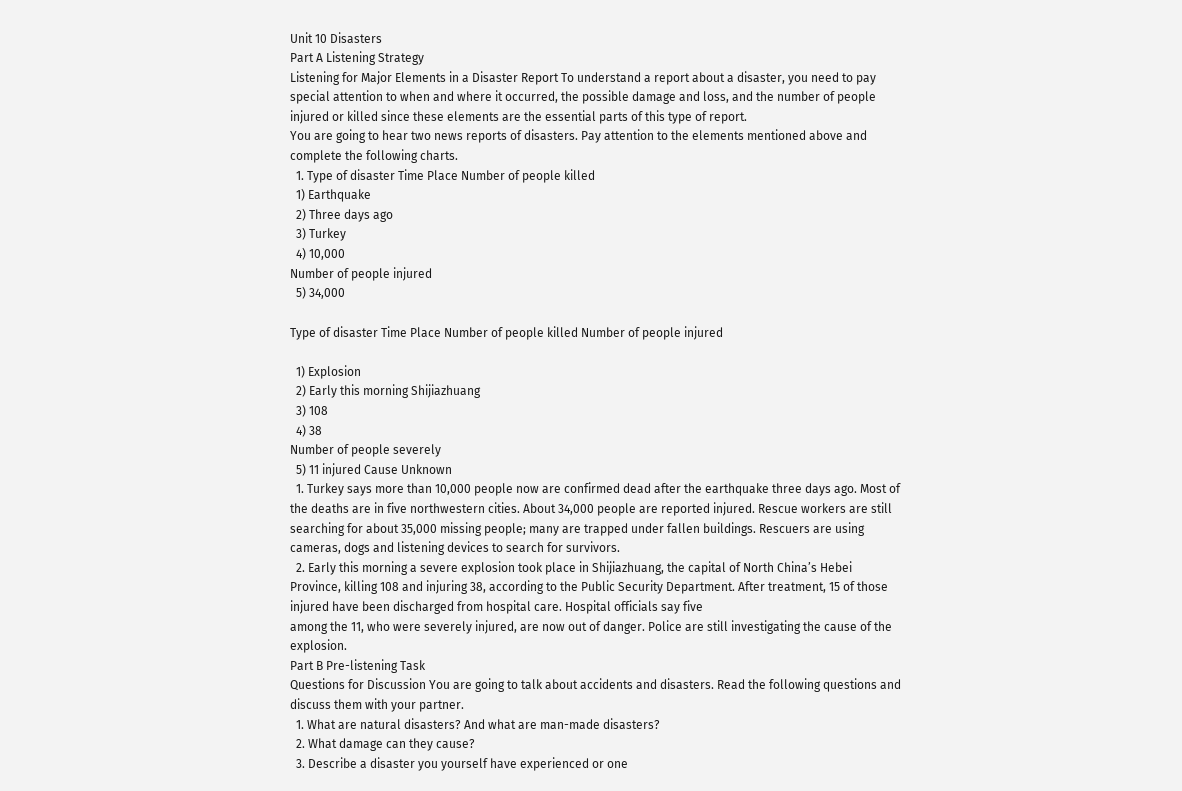Unit 10 Disasters
Part A Listening Strategy
Listening for Major Elements in a Disaster Report To understand a report about a disaster, you need to pay special attention to when and where it occurred, the possible damage and loss, and the number of people injured or killed since these elements are the essential parts of this type of report.
You are going to hear two news reports of disasters. Pay attention to the elements mentioned above and complete the following charts.
  1. Type of disaster Time Place Number of people killed
  1) Earthquake
  2) Three days ago
  3) Turkey
  4) 10,000
Number of people injured
  5) 34,000

Type of disaster Time Place Number of people killed Number of people injured

  1) Explosion
  2) Early this morning Shijiazhuang
  3) 108
  4) 38
Number of people severely
  5) 11 injured Cause Unknown
  1. Turkey says more than 10,000 people now are confirmed dead after the earthquake three days ago. Most of the deaths are in five northwestern cities. About 34,000 people are reported injured. Rescue workers are still searching for about 35,000 missing people; many are trapped under fallen buildings. Rescuers are using cameras, dogs and listening devices to search for survivors.
  2. Early this morning a severe explosion took place in Shijiazhuang, the capital of North China’s Hebei Province, killing 108 and injuring 38, according to the Public Security Department. After treatment, 15 of those injured have been discharged from hospital care. Hospital officials say five
among the 11, who were severely injured, are now out of danger. Police are still investigating the cause of the explosion.
Part B Pre-listening Task
Questions for Discussion You are going to talk about accidents and disasters. Read the following questions and discuss them with your partner.
  1. What are natural disasters? And what are man-made disasters?
  2. What damage can they cause?
  3. Describe a disaster you yourself have experienced or one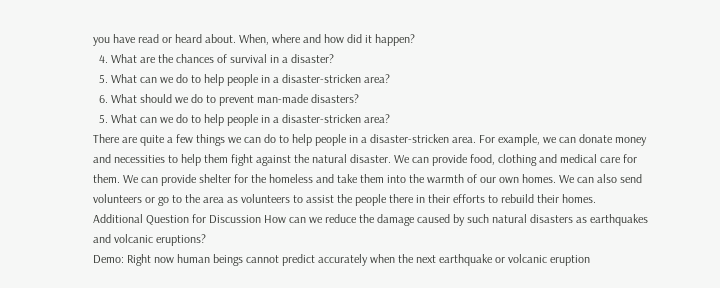you have read or heard about. When, where and how did it happen?
  4. What are the chances of survival in a disaster?
  5. What can we do to help people in a disaster-stricken area?
  6. What should we do to prevent man-made disasters?
  5. What can we do to help people in a disaster-stricken area?
There are quite a few things we can do to help people in a disaster-stricken area. For example, we can donate money and necessities to help them fight against the natural disaster. We can provide food, clothing and medical care for them. We can provide shelter for the homeless and take them into the warmth of our own homes. We can also send volunteers or go to the area as volunteers to assist the people there in their efforts to rebuild their homes.
Additional Question for Discussion How can we reduce the damage caused by such natural disasters as earthquakes and volcanic eruptions?
Demo: Right now human beings cannot predict accurately when the next earthquake or volcanic eruption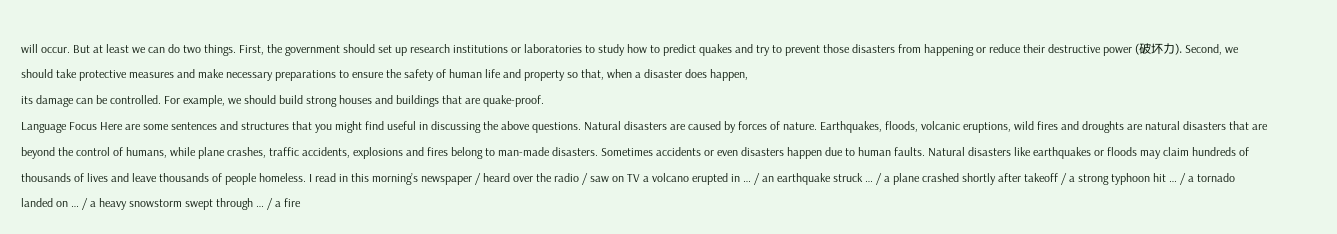will occur. But at least we can do two things. First, the government should set up research institutions or laboratories to study how to predict quakes and try to prevent those disasters from happening or reduce their destructive power (破坏力). Second, we should take protective measures and make necessary preparations to ensure the safety of human life and property so that, when a disaster does happen,
its damage can be controlled. For example, we should build strong houses and buildings that are quake-proof.
Language Focus Here are some sentences and structures that you might find useful in discussing the above questions. Natural disasters are caused by forces of nature. Earthquakes, floods, volcanic eruptions, wild fires and droughts are natural disasters that are beyond the control of humans, while plane crashes, traffic accidents, explosions and fires belong to man-made disasters. Sometimes accidents or even disasters happen due to human faults. Natural disasters like earthquakes or floods may claim hundreds of thousands of lives and leave thousands of people homeless. I read in this morning’s newspaper / heard over the radio / saw on TV a volcano erupted in … / an earthquake struck … / a plane crashed shortly after takeoff / a strong typhoon hit … / a tornado landed on … / a heavy snowstorm swept through … / a fire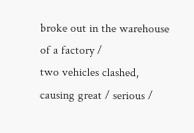broke out in the warehouse of a factory /
two vehicles clashed, causing great / serious /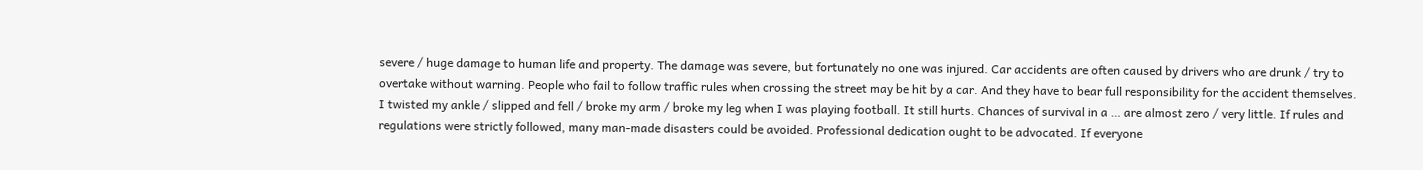severe / huge damage to human life and property. The damage was severe, but fortunately no one was injured. Car accidents are often caused by drivers who are drunk / try to overtake without warning. People who fail to follow traffic rules when crossing the street may be hit by a car. And they have to bear full responsibility for the accident themselves. I twisted my ankle / slipped and fell / broke my arm / broke my leg when I was playing football. It still hurts. Chances of survival in a … are almost zero / very little. If rules and regulations were strictly followed, many man-made disasters could be avoided. Professional dedication ought to be advocated. If everyone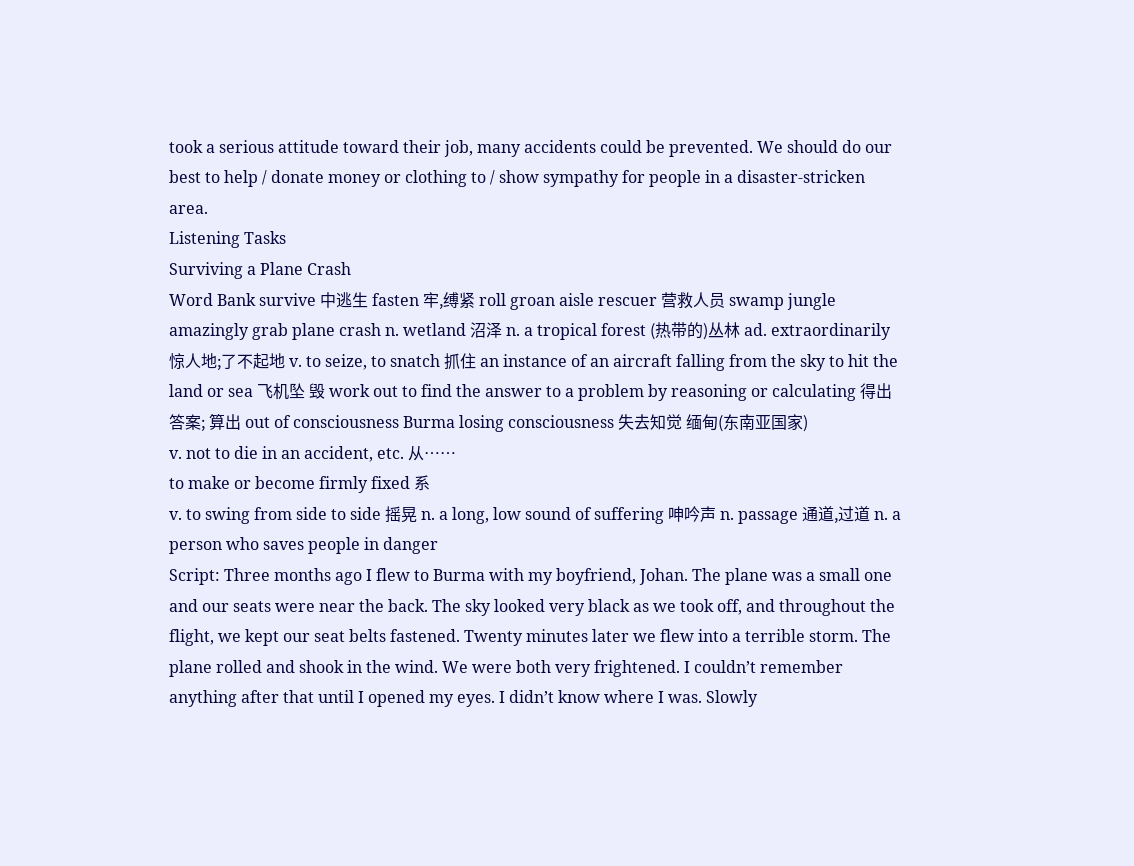took a serious attitude toward their job, many accidents could be prevented. We should do our best to help / donate money or clothing to / show sympathy for people in a disaster-stricken area.
Listening Tasks
Surviving a Plane Crash
Word Bank survive 中逃生 fasten 牢,缚紧 roll groan aisle rescuer 营救人员 swamp jungle amazingly grab plane crash n. wetland 沼泽 n. a tropical forest (热带的)丛林 ad. extraordinarily 惊人地;了不起地 v. to seize, to snatch 抓住 an instance of an aircraft falling from the sky to hit the land or sea 飞机坠 毁 work out to find the answer to a problem by reasoning or calculating 得出答案; 算出 out of consciousness Burma losing consciousness 失去知觉 缅甸(东南亚国家)
v. not to die in an accident, etc. 从……
to make or become firmly fixed 系
v. to swing from side to side 摇晃 n. a long, low sound of suffering 呻吟声 n. passage 通道,过道 n. a person who saves people in danger
Script: Three months ago I flew to Burma with my boyfriend, Johan. The plane was a small one and our seats were near the back. The sky looked very black as we took off, and throughout the flight, we kept our seat belts fastened. Twenty minutes later we flew into a terrible storm. The plane rolled and shook in the wind. We were both very frightened. I couldn’t remember anything after that until I opened my eyes. I didn’t know where I was. Slowly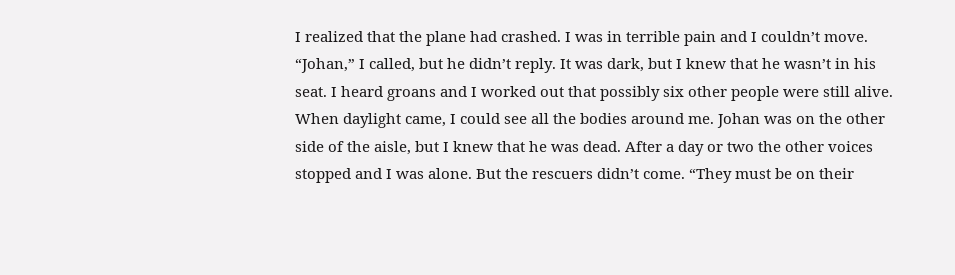I realized that the plane had crashed. I was in terrible pain and I couldn’t move. “Johan,” I called, but he didn’t reply. It was dark, but I knew that he wasn’t in his seat. I heard groans and I worked out that possibly six other people were still alive. When daylight came, I could see all the bodies around me. Johan was on the other side of the aisle, but I knew that he was dead. After a day or two the other voices stopped and I was alone. But the rescuers didn’t come. “They must be on their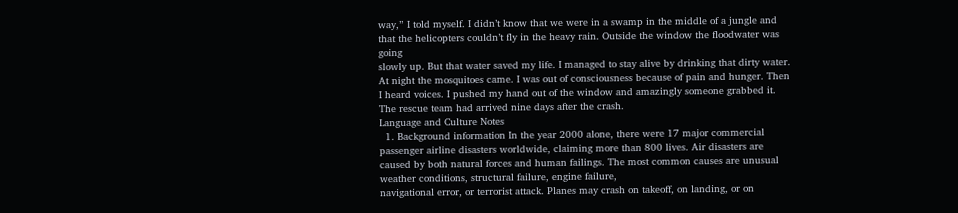way,” I told myself. I didn’t know that we were in a swamp in the middle of a jungle and that the helicopters couldn’t fly in the heavy rain. Outside the window the floodwater was going
slowly up. But that water saved my life. I managed to stay alive by drinking that dirty water. At night the mosquitoes came. I was out of consciousness because of pain and hunger. Then I heard voices. I pushed my hand out of the window and amazingly someone grabbed it. The rescue team had arrived nine days after the crash.
Language and Culture Notes
  1. Background information In the year 2000 alone, there were 17 major commercial passenger airline disasters worldwide, claiming more than 800 lives. Air disasters are caused by both natural forces and human failings. The most common causes are unusual weather conditions, structural failure, engine failure,
navigational error, or terrorist attack. Planes may crash on takeoff, on landing, or on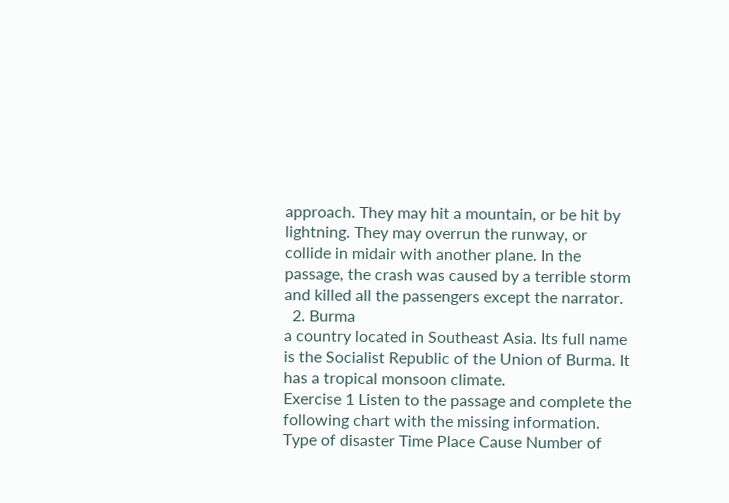approach. They may hit a mountain, or be hit by lightning. They may overrun the runway, or collide in midair with another plane. In the passage, the crash was caused by a terrible storm and killed all the passengers except the narrator.
  2. Burma
a country located in Southeast Asia. Its full name is the Socialist Republic of the Union of Burma. It has a tropical monsoon climate.
Exercise 1 Listen to the passage and complete the following chart with the missing information.
Type of disaster Time Place Cause Number of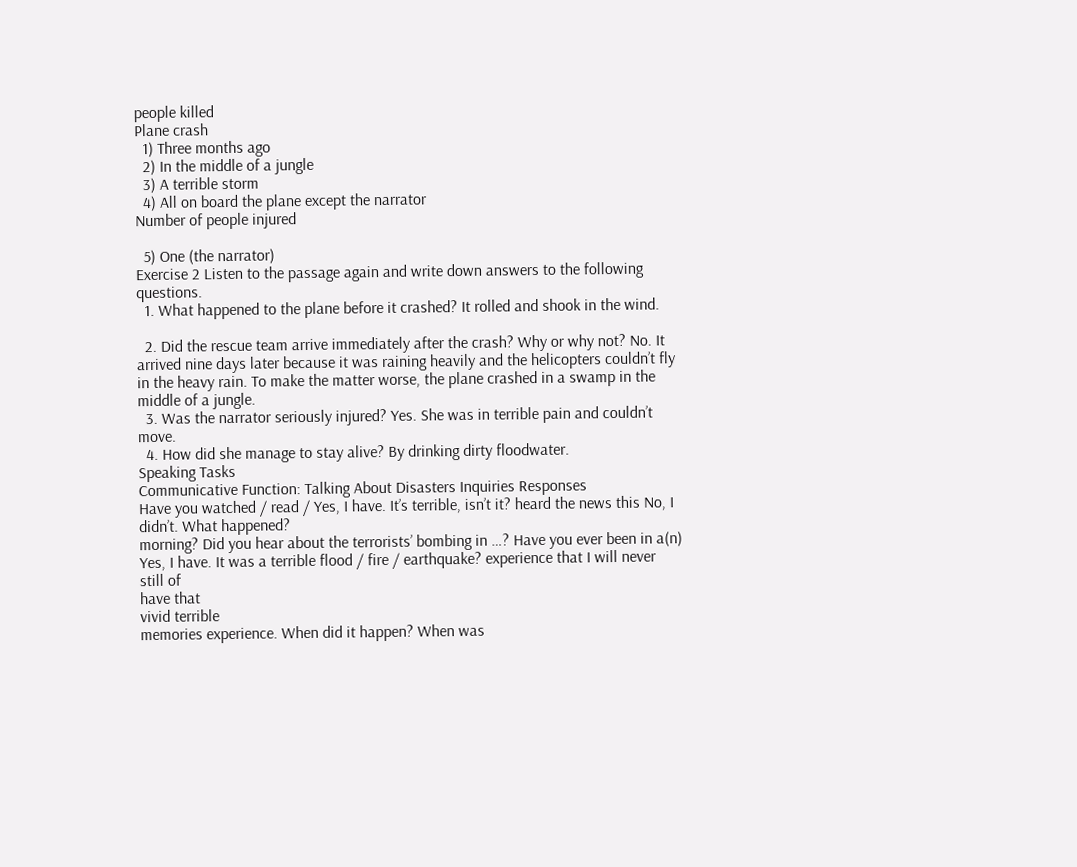people killed
Plane crash
  1) Three months ago
  2) In the middle of a jungle
  3) A terrible storm
  4) All on board the plane except the narrator
Number of people injured

  5) One (the narrator)
Exercise 2 Listen to the passage again and write down answers to the following questions.
  1. What happened to the plane before it crashed? It rolled and shook in the wind.

  2. Did the rescue team arrive immediately after the crash? Why or why not? No. It arrived nine days later because it was raining heavily and the helicopters couldn’t fly in the heavy rain. To make the matter worse, the plane crashed in a swamp in the middle of a jungle.
  3. Was the narrator seriously injured? Yes. She was in terrible pain and couldn’t move.
  4. How did she manage to stay alive? By drinking dirty floodwater.
Speaking Tasks
Communicative Function: Talking About Disasters Inquiries Responses
Have you watched / read / Yes, I have. It’s terrible, isn’t it? heard the news this No, I didn’t. What happened?
morning? Did you hear about the terrorists’ bombing in …? Have you ever been in a(n) Yes, I have. It was a terrible flood / fire / earthquake? experience that I will never
still of
have that
vivid terrible
memories experience. When did it happen? When was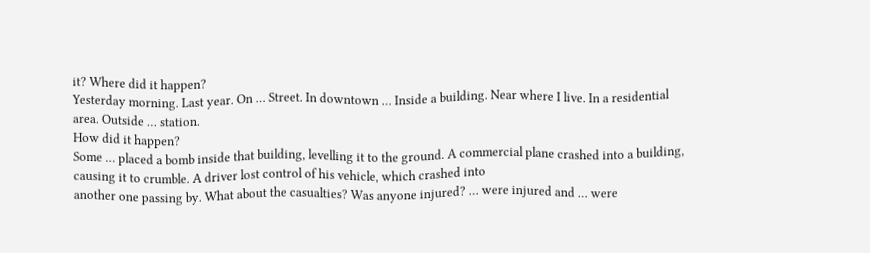it? Where did it happen?
Yesterday morning. Last year. On … Street. In downtown … Inside a building. Near where I live. In a residential area. Outside … station.
How did it happen?
Some … placed a bomb inside that building, levelling it to the ground. A commercial plane crashed into a building, causing it to crumble. A driver lost control of his vehicle, which crashed into
another one passing by. What about the casualties? Was anyone injured? … were injured and … were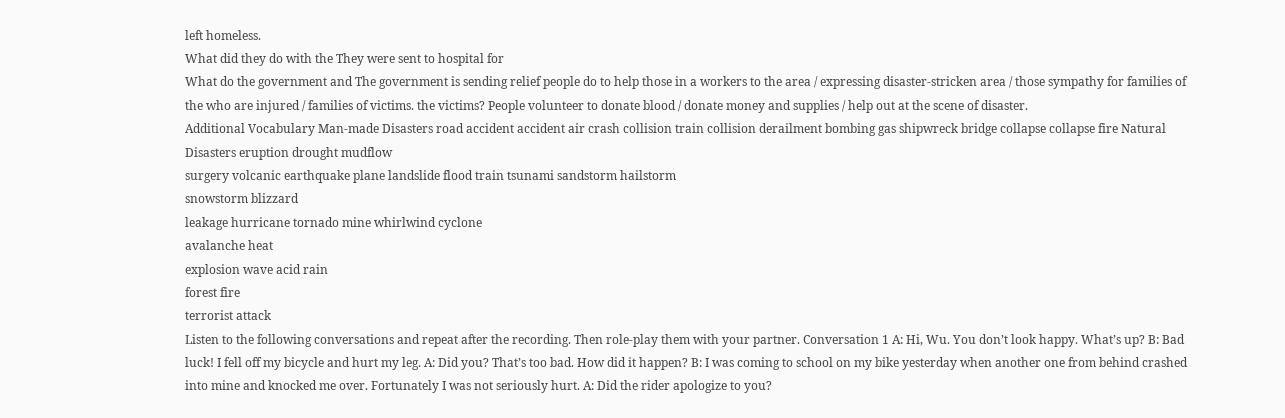left homeless.
What did they do with the They were sent to hospital for
What do the government and The government is sending relief people do to help those in a workers to the area / expressing disaster-stricken area / those sympathy for families of the who are injured / families of victims. the victims? People volunteer to donate blood / donate money and supplies / help out at the scene of disaster.
Additional Vocabulary Man-made Disasters road accident accident air crash collision train collision derailment bombing gas shipwreck bridge collapse collapse fire Natural Disasters eruption drought mudflow
surgery volcanic earthquake plane landslide flood train tsunami sandstorm hailstorm
snowstorm blizzard
leakage hurricane tornado mine whirlwind cyclone
avalanche heat
explosion wave acid rain
forest fire
terrorist attack
Listen to the following conversations and repeat after the recording. Then role-play them with your partner. Conversation 1 A: Hi, Wu. You don’t look happy. What’s up? B: Bad luck! I fell off my bicycle and hurt my leg. A: Did you? That’s too bad. How did it happen? B: I was coming to school on my bike yesterday when another one from behind crashed into mine and knocked me over. Fortunately I was not seriously hurt. A: Did the rider apologize to you?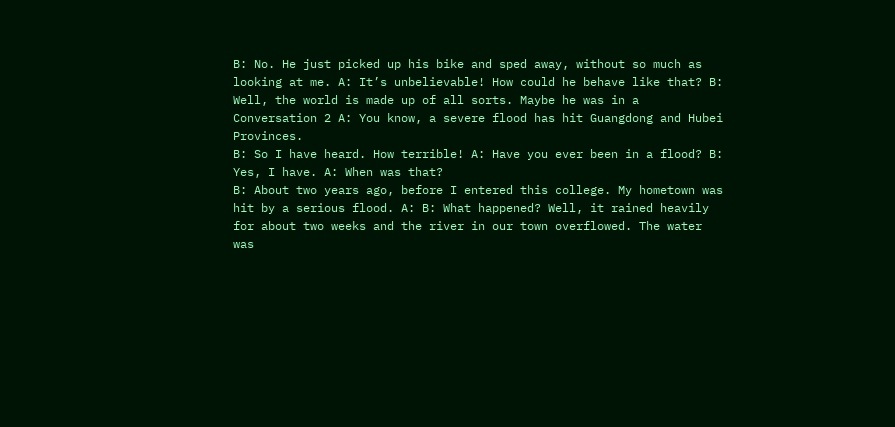B: No. He just picked up his bike and sped away, without so much as looking at me. A: It’s unbelievable! How could he behave like that? B: Well, the world is made up of all sorts. Maybe he was in a
Conversation 2 A: You know, a severe flood has hit Guangdong and Hubei Provinces.
B: So I have heard. How terrible! A: Have you ever been in a flood? B: Yes, I have. A: When was that?
B: About two years ago, before I entered this college. My hometown was hit by a serious flood. A: B: What happened? Well, it rained heavily for about two weeks and the river in our town overflowed. The water was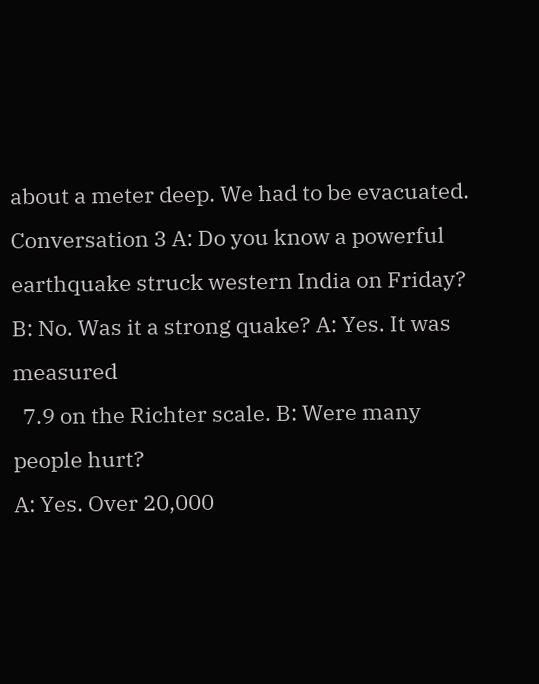about a meter deep. We had to be evacuated.
Conversation 3 A: Do you know a powerful earthquake struck western India on Friday? B: No. Was it a strong quake? A: Yes. It was measured
  7.9 on the Richter scale. B: Were many people hurt?
A: Yes. Over 20,000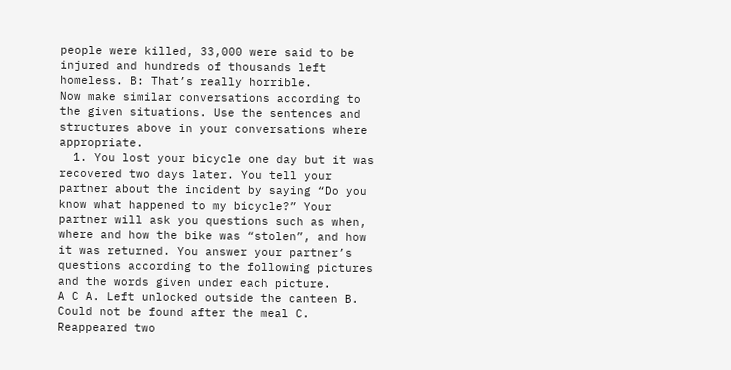people were killed, 33,000 were said to be injured and hundreds of thousands left homeless. B: That’s really horrible.
Now make similar conversations according to the given situations. Use the sentences and structures above in your conversations where appropriate.
  1. You lost your bicycle one day but it was recovered two days later. You tell your partner about the incident by saying “Do you know what happened to my bicycle?” Your partner will ask you questions such as when, where and how the bike was “stolen”, and how it was returned. You answer your partner’s questions according to the following pictures and the words given under each picture.
A C A. Left unlocked outside the canteen B. Could not be found after the meal C. Reappeared two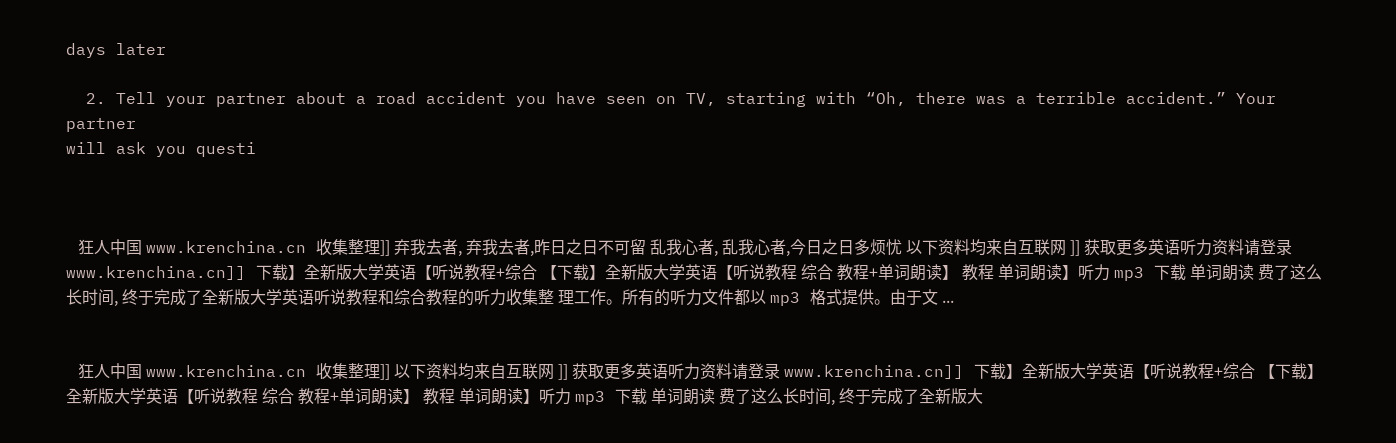days later

  2. Tell your partner about a road accident you have seen on TV, starting with “Oh, there was a terrible accident.” Your partner
will ask you questi



   狂人中国 www.krenchina.cn 收集整理]] 弃我去者, 弃我去者,昨日之日不可留 乱我心者, 乱我心者,今日之日多烦忧 以下资料均来自互联网 ]] 获取更多英语听力资料请登录 www.krenchina.cn]] 下载】全新版大学英语【听说教程+综合 【下载】全新版大学英语【听说教程 综合 教程+单词朗读】 教程 单词朗读】听力 mp3 下载 单词朗读 费了这么长时间, 终于完成了全新版大学英语听说教程和综合教程的听力收集整 理工作。所有的听力文件都以 mp3 格式提供。由于文 ...


   狂人中国 www.krenchina.cn 收集整理]] 以下资料均来自互联网 ]] 获取更多英语听力资料请登录 www.krenchina.cn]] 下载】全新版大学英语【听说教程+综合 【下载】全新版大学英语【听说教程 综合 教程+单词朗读】 教程 单词朗读】听力 mp3 下载 单词朗读 费了这么长时间, 终于完成了全新版大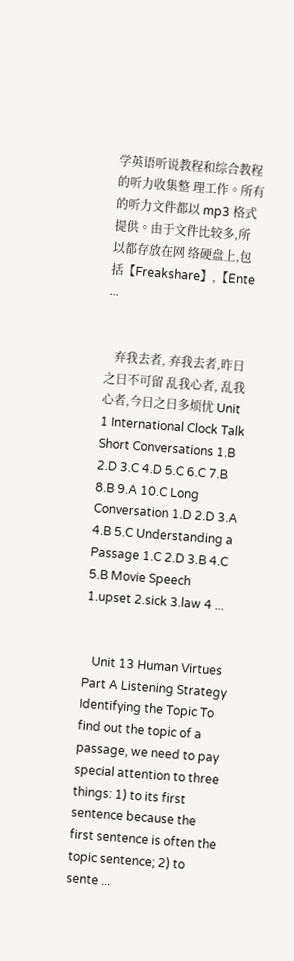学英语听说教程和综合教程的听力收集整 理工作。所有的听力文件都以 mp3 格式提供。由于文件比较多,所以都存放在网 络硬盘上,包括【Freakshare】,【Ente ...


   弃我去者, 弃我去者,昨日之日不可留 乱我心者, 乱我心者,今日之日多烦忧 Unit 1 International Clock Talk Short Conversations 1.B 2.D 3.C 4.D 5.C 6.C 7.B 8.B 9.A 10.C Long Conversation 1.D 2.D 3.A 4.B 5.C Understanding a Passage 1.C 2.D 3.B 4.C 5.B Movie Speech 1.upset 2.sick 3.law 4 ...


   Unit 13 Human Virtues Part A Listening Strategy Identifying the Topic To find out the topic of a passage, we need to pay special attention to three things: 1) to its first sentence because the first sentence is often the topic sentence; 2) to sente ...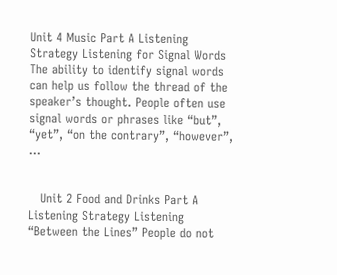Unit 4 Music Part A Listening Strategy Listening for Signal Words The ability to identify signal words can help us follow the thread of the speaker’s thought. People often use signal words or phrases like “but”, “yet”, “on the contrary”, “however”, ...


   Unit 2 Food and Drinks Part A Listening Strategy Listening “Between the Lines” People do not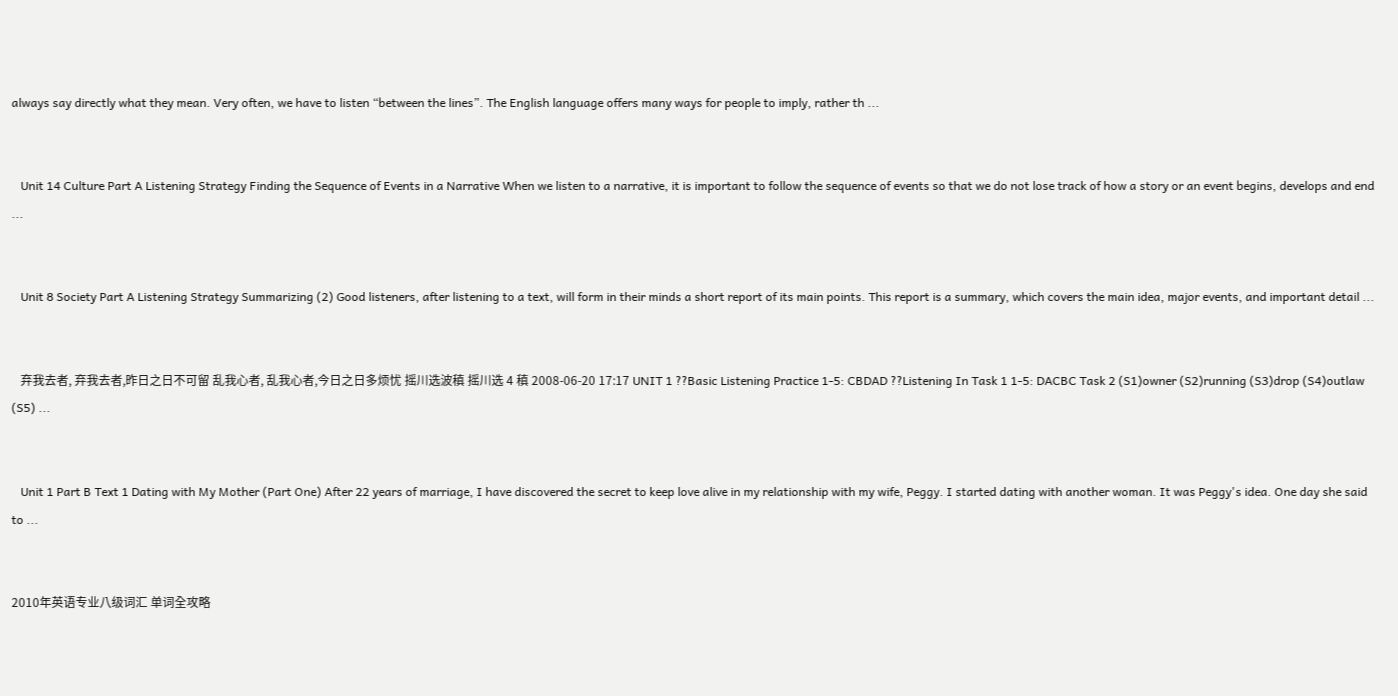always say directly what they mean. Very often, we have to listen “between the lines”. The English language offers many ways for people to imply, rather th ...


   Unit 14 Culture Part A Listening Strategy Finding the Sequence of Events in a Narrative When we listen to a narrative, it is important to follow the sequence of events so that we do not lose track of how a story or an event begins, develops and end ...


   Unit 8 Society Part A Listening Strategy Summarizing (2) Good listeners, after listening to a text, will form in their minds a short report of its main points. This report is a summary, which covers the main idea, major events, and important detail ...


   弃我去者, 弃我去者,昨日之日不可留 乱我心者, 乱我心者,今日之日多烦忧 摇川选波稹 摇川选 4 稹 2008-06-20 17:17 UNIT 1 ??Basic Listening Practice 1-5: CBDAD ??Listening In Task 1 1-5: DACBC Task 2 (S1)owner (S2)running (S3)drop (S4)outlaw (S5) ...


   Unit 1 Part B Text 1 Dating with My Mother (Part One) After 22 years of marriage, I have discovered the secret to keep love alive in my relationship with my wife, Peggy. I started dating with another woman. It was Peggy's idea. One day she said to ...


2010年英语专业八级词汇 单词全攻略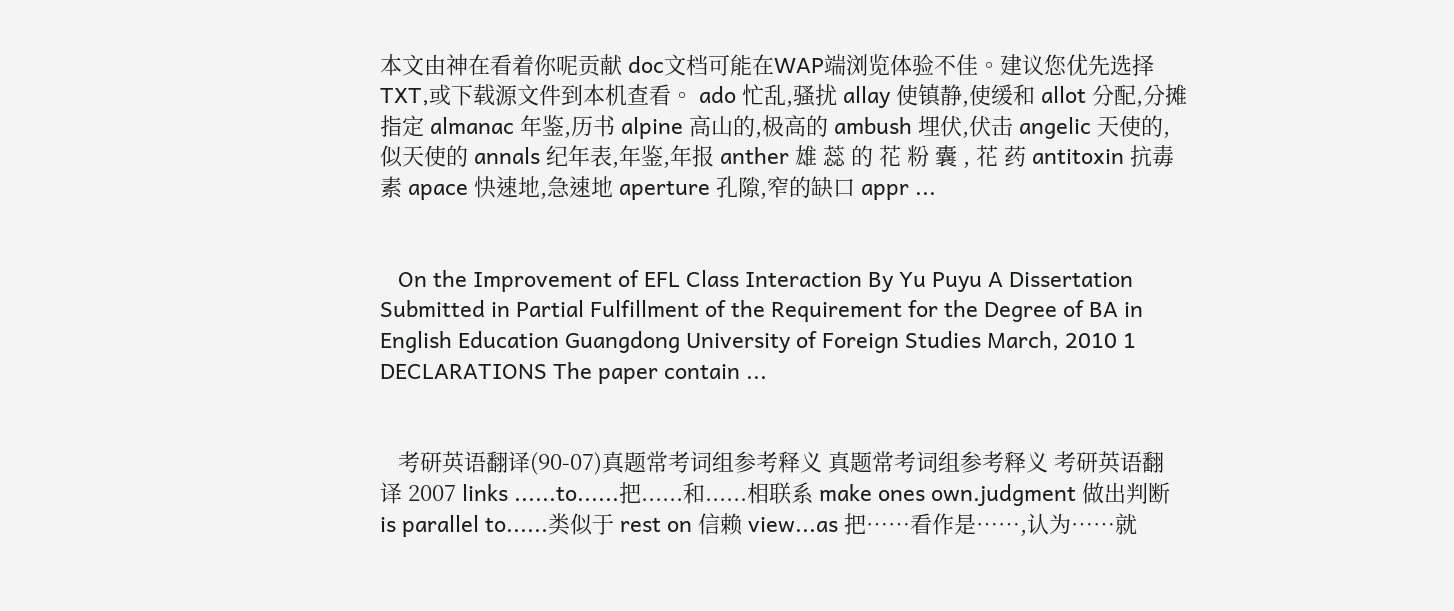本文由神在看着你呢贡献 doc文档可能在WAP端浏览体验不佳。建议您优先选择TXT,或下载源文件到本机查看。 ado 忙乱,骚扰 allay 使镇静,使缓和 allot 分配,分摊指定 almanac 年鉴,历书 alpine 高山的,极高的 ambush 埋伏,伏击 angelic 天使的,似天使的 annals 纪年表,年鉴,年报 anther 雄 蕊 的 花 粉 囊 , 花 药 antitoxin 抗毒素 apace 快速地,急速地 aperture 孔隙,窄的缺口 appr ...


   On the Improvement of EFL Class Interaction By Yu Puyu A Dissertation Submitted in Partial Fulfillment of the Requirement for the Degree of BA in English Education Guangdong University of Foreign Studies March, 2010 1 DECLARATIONS The paper contain ...


   考研英语翻译(90-07)真题常考词组参考释义 真题常考词组参考释义 考研英语翻译 2007 links ......to......把......和......相联系 make ones own.judgment 做出判断 is parallel to......类似于 rest on 信赖 view...as 把……看作是……,认为……就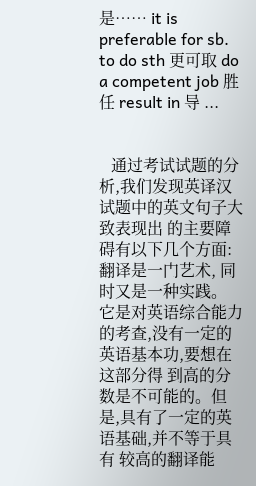是…… it is preferable for sb. to do sth 更可取 do a competent job 胜任 result in 导 ...


   通过考试试题的分析,我们发现英译汉试题中的英文句子大致表现出 的主要障碍有以下几个方面: 翻译是一门艺术, 同时又是一种实践。 它是对英语综合能力的考查,没有一定的英语基本功,要想在这部分得 到高的分数是不可能的。但是,具有了一定的英语基础,并不等于具有 较高的翻译能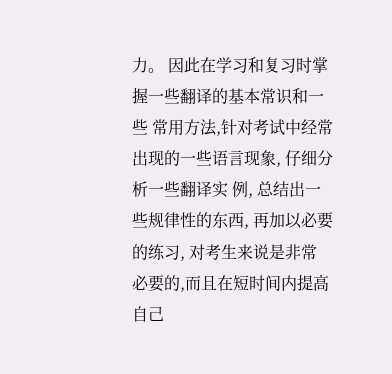力。 因此在学习和复习时掌握一些翻译的基本常识和一些 常用方法,针对考试中经常出现的一些语言现象, 仔细分析一些翻译实 例, 总结出一些规律性的东西, 再加以必要的练习, 对考生来说是非常 必要的,而且在短时间内提高自己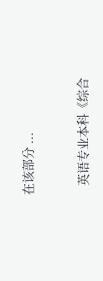在该部分 ...


   英语专业本科《综合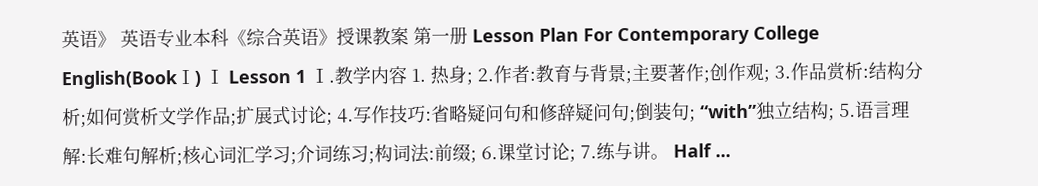英语》 英语专业本科《综合英语》授课教案 第一册 Lesson Plan For Contemporary College English(BookⅠ) Ⅰ Lesson 1 Ⅰ.教学内容 1. 热身; 2.作者:教育与背景;主要著作;创作观; 3.作品赏析:结构分析;如何赏析文学作品;扩展式讨论; 4.写作技巧:省略疑问句和修辞疑问句;倒装句; “with”独立结构; 5.语言理解:长难句解析;核心词汇学习;介词练习;构词法:前缀; 6.课堂讨论; 7.练与讲。 Half ...